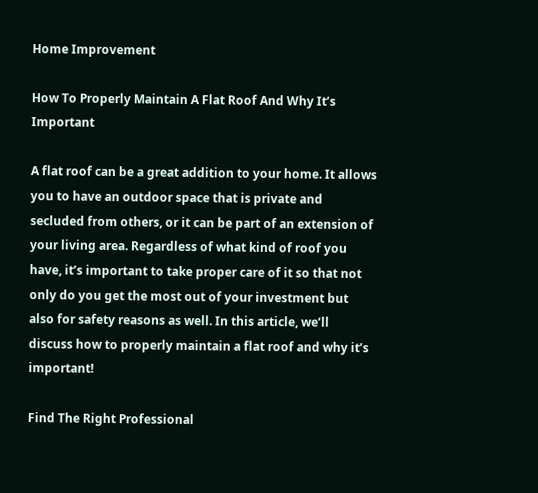Home Improvement

How To Properly Maintain A Flat Roof And Why It’s Important

A flat roof can be a great addition to your home. It allows you to have an outdoor space that is private and secluded from others, or it can be part of an extension of your living area. Regardless of what kind of roof you have, it’s important to take proper care of it so that not only do you get the most out of your investment but also for safety reasons as well. In this article, we’ll discuss how to properly maintain a flat roof and why it’s important!

Find The Right Professional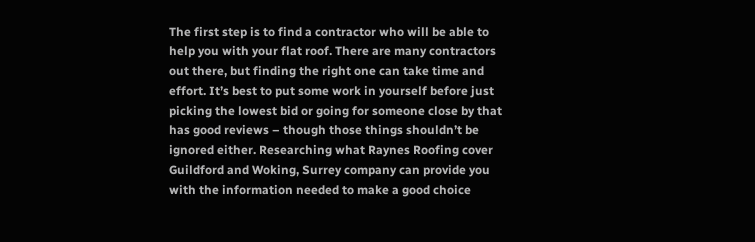The first step is to find a contractor who will be able to help you with your flat roof. There are many contractors out there, but finding the right one can take time and effort. It’s best to put some work in yourself before just picking the lowest bid or going for someone close by that has good reviews – though those things shouldn’t be ignored either. Researching what Raynes Roofing cover Guildford and Woking, Surrey company can provide you with the information needed to make a good choice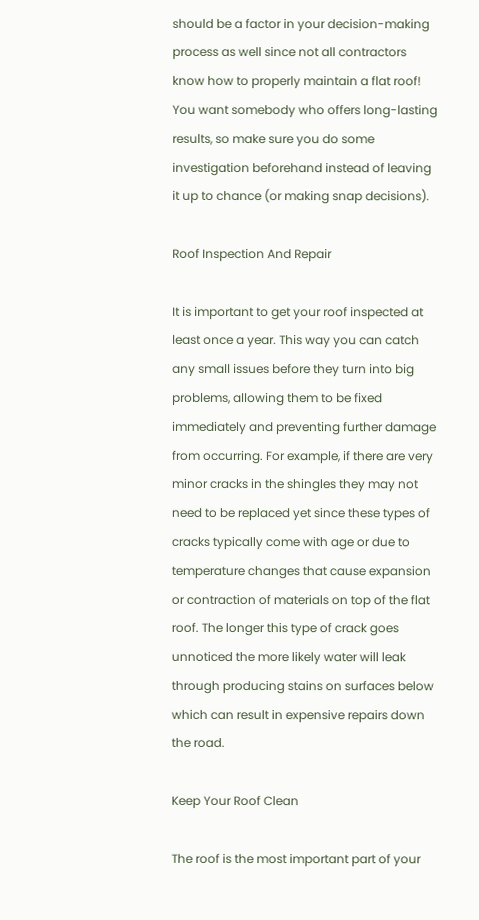should be a factor in your decision-making process as well since not all contractors know how to properly maintain a flat roof! You want somebody who offers long-lasting results, so make sure you do some investigation beforehand instead of leaving it up to chance (or making snap decisions).

Roof Inspection And Repair

It is important to get your roof inspected at least once a year. This way you can catch any small issues before they turn into big problems, allowing them to be fixed immediately and preventing further damage from occurring. For example, if there are very minor cracks in the shingles they may not need to be replaced yet since these types of cracks typically come with age or due to temperature changes that cause expansion or contraction of materials on top of the flat roof. The longer this type of crack goes unnoticed the more likely water will leak through producing stains on surfaces below which can result in expensive repairs down the road.

Keep Your Roof Clean

The roof is the most important part of your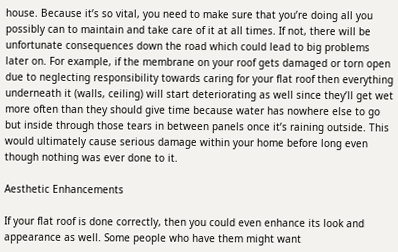house. Because it’s so vital, you need to make sure that you’re doing all you possibly can to maintain and take care of it at all times. If not, there will be unfortunate consequences down the road which could lead to big problems later on. For example, if the membrane on your roof gets damaged or torn open due to neglecting responsibility towards caring for your flat roof then everything underneath it (walls, ceiling) will start deteriorating as well since they’ll get wet more often than they should give time because water has nowhere else to go but inside through those tears in between panels once it’s raining outside. This would ultimately cause serious damage within your home before long even though nothing was ever done to it.

Aesthetic Enhancements

If your flat roof is done correctly, then you could even enhance its look and appearance as well. Some people who have them might want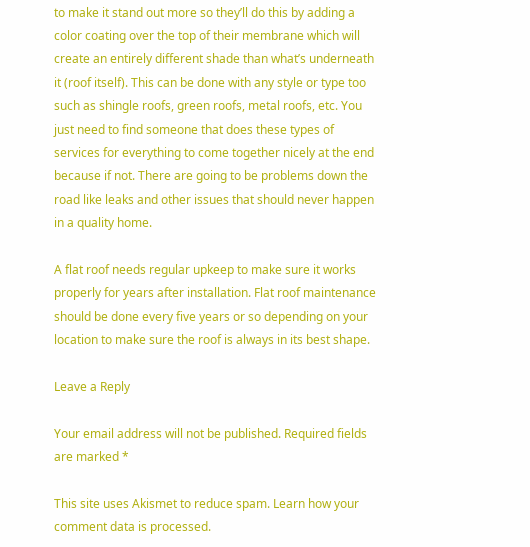to make it stand out more so they’ll do this by adding a color coating over the top of their membrane which will create an entirely different shade than what’s underneath it (roof itself). This can be done with any style or type too such as shingle roofs, green roofs, metal roofs, etc. You just need to find someone that does these types of services for everything to come together nicely at the end because if not. There are going to be problems down the road like leaks and other issues that should never happen in a quality home.

A flat roof needs regular upkeep to make sure it works properly for years after installation. Flat roof maintenance should be done every five years or so depending on your location to make sure the roof is always in its best shape.

Leave a Reply

Your email address will not be published. Required fields are marked *

This site uses Akismet to reduce spam. Learn how your comment data is processed.